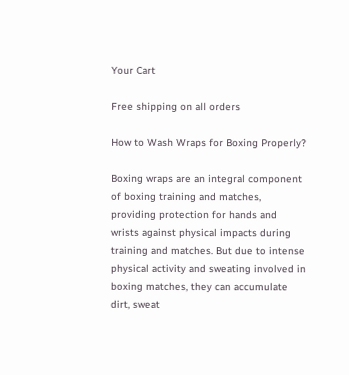Your Cart

Free shipping on all orders

How to Wash Wraps for Boxing Properly?

Boxing wraps are an integral component of boxing training and matches, providing protection for hands and wrists against physical impacts during training and matches. But due to intense physical activity and sweating involved in boxing matches, they can accumulate dirt, sweat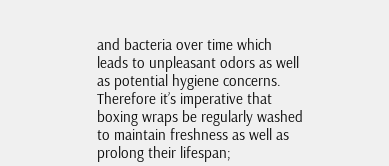and bacteria over time which leads to unpleasant odors as well as potential hygiene concerns. Therefore it’s imperative that boxing wraps be regularly washed to maintain freshness as well as prolong their lifespan;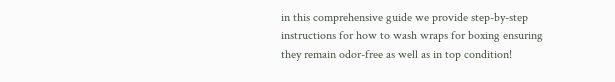in this comprehensive guide we provide step-by-step instructions for how to wash wraps for boxing ensuring they remain odor-free as well as in top condition!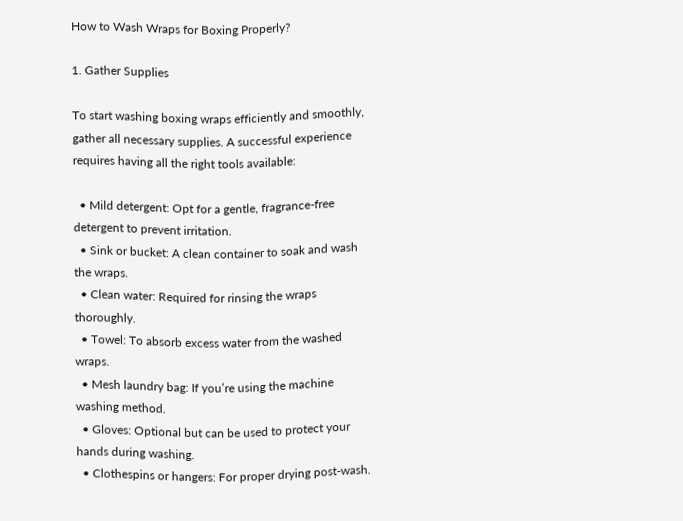How to Wash Wraps for Boxing Properly?

1. Gather Supplies

To start washing boxing wraps efficiently and smoothly, gather all necessary supplies. A successful experience requires having all the right tools available:

  • Mild detergent: Opt for a gentle, fragrance-free detergent to prevent irritation.
  • Sink or bucket: A clean container to soak and wash the wraps.
  • Clean water: Required for rinsing the wraps thoroughly.
  • Towel: To absorb excess water from the washed wraps.
  • Mesh laundry bag: If you’re using the machine washing method.
  • Gloves: Optional but can be used to protect your hands during washing.
  • Clothespins or hangers: For proper drying post-wash.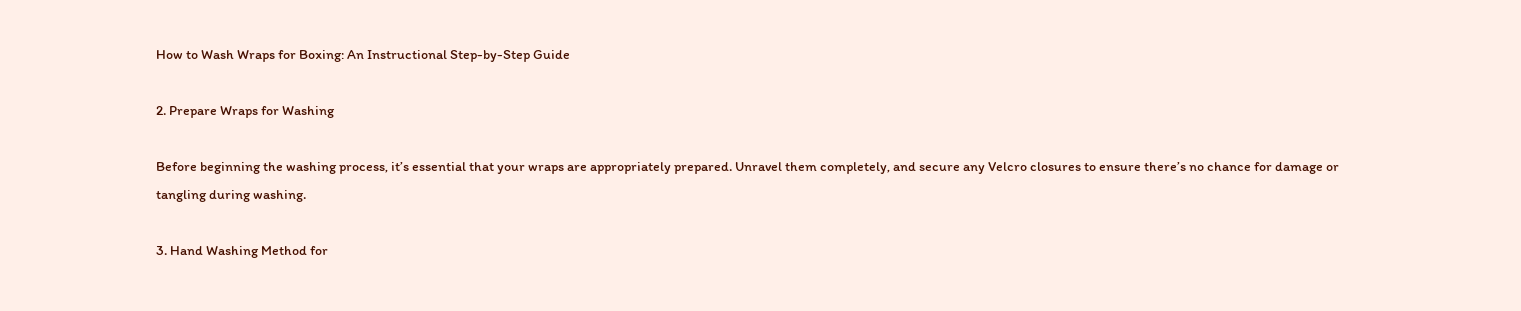How to Wash Wraps for Boxing: An Instructional Step-by-Step Guide

2. Prepare Wraps for Washing

Before beginning the washing process, it’s essential that your wraps are appropriately prepared. Unravel them completely, and secure any Velcro closures to ensure there’s no chance for damage or tangling during washing.

3. Hand Washing Method for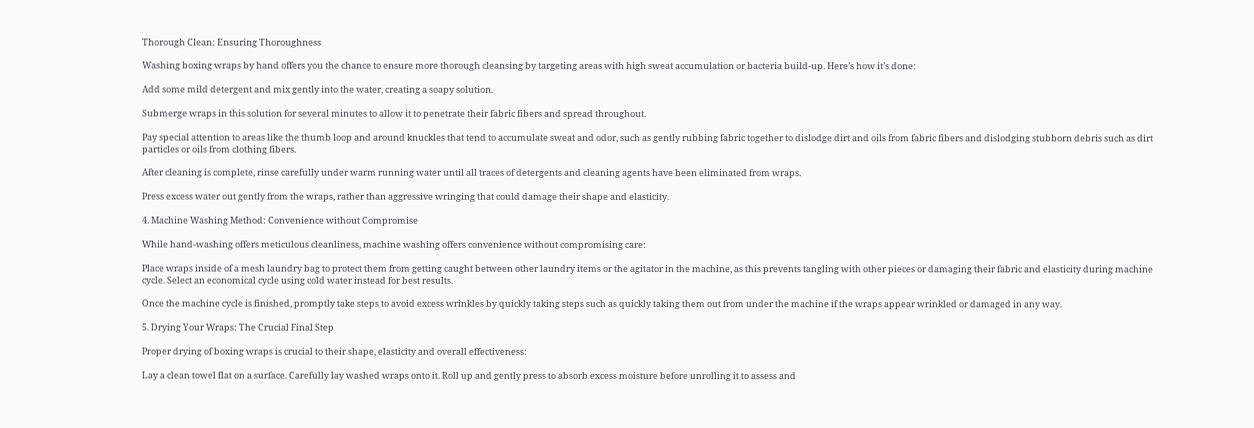Thorough Clean: Ensuring Thoroughness

Washing boxing wraps by hand offers you the chance to ensure more thorough cleansing by targeting areas with high sweat accumulation or bacteria build-up. Here’s how it’s done:

Add some mild detergent and mix gently into the water, creating a soapy solution.

Submerge wraps in this solution for several minutes to allow it to penetrate their fabric fibers and spread throughout.

Pay special attention to areas like the thumb loop and around knuckles that tend to accumulate sweat and odor, such as gently rubbing fabric together to dislodge dirt and oils from fabric fibers and dislodging stubborn debris such as dirt particles or oils from clothing fibers.

After cleaning is complete, rinse carefully under warm running water until all traces of detergents and cleaning agents have been eliminated from wraps.

Press excess water out gently from the wraps, rather than aggressive wringing that could damage their shape and elasticity.

4. Machine Washing Method: Convenience without Compromise

While hand-washing offers meticulous cleanliness, machine washing offers convenience without compromising care:

Place wraps inside of a mesh laundry bag to protect them from getting caught between other laundry items or the agitator in the machine, as this prevents tangling with other pieces or damaging their fabric and elasticity during machine cycle. Select an economical cycle using cold water instead for best results.

Once the machine cycle is finished, promptly take steps to avoid excess wrinkles by quickly taking steps such as quickly taking them out from under the machine if the wraps appear wrinkled or damaged in any way.

5. Drying Your Wraps: The Crucial Final Step

Proper drying of boxing wraps is crucial to their shape, elasticity and overall effectiveness:

Lay a clean towel flat on a surface. Carefully lay washed wraps onto it. Roll up and gently press to absorb excess moisture before unrolling it to assess and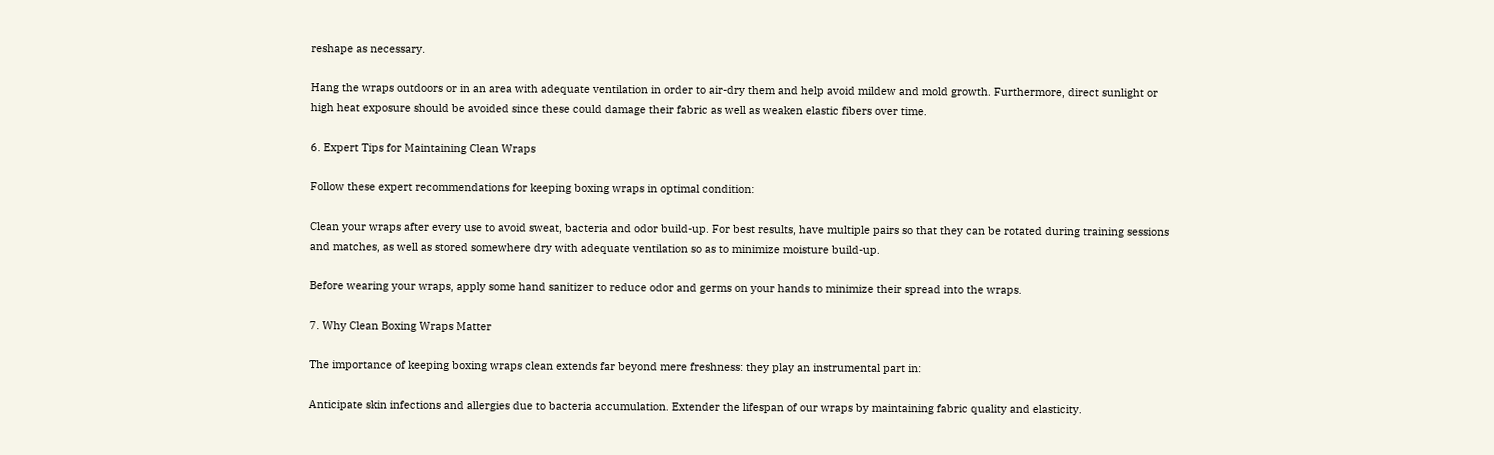reshape as necessary.

Hang the wraps outdoors or in an area with adequate ventilation in order to air-dry them and help avoid mildew and mold growth. Furthermore, direct sunlight or high heat exposure should be avoided since these could damage their fabric as well as weaken elastic fibers over time.

6. Expert Tips for Maintaining Clean Wraps

Follow these expert recommendations for keeping boxing wraps in optimal condition:

Clean your wraps after every use to avoid sweat, bacteria and odor build-up. For best results, have multiple pairs so that they can be rotated during training sessions and matches, as well as stored somewhere dry with adequate ventilation so as to minimize moisture build-up.

Before wearing your wraps, apply some hand sanitizer to reduce odor and germs on your hands to minimize their spread into the wraps.

7. Why Clean Boxing Wraps Matter

The importance of keeping boxing wraps clean extends far beyond mere freshness: they play an instrumental part in:

Anticipate skin infections and allergies due to bacteria accumulation. Extender the lifespan of our wraps by maintaining fabric quality and elasticity.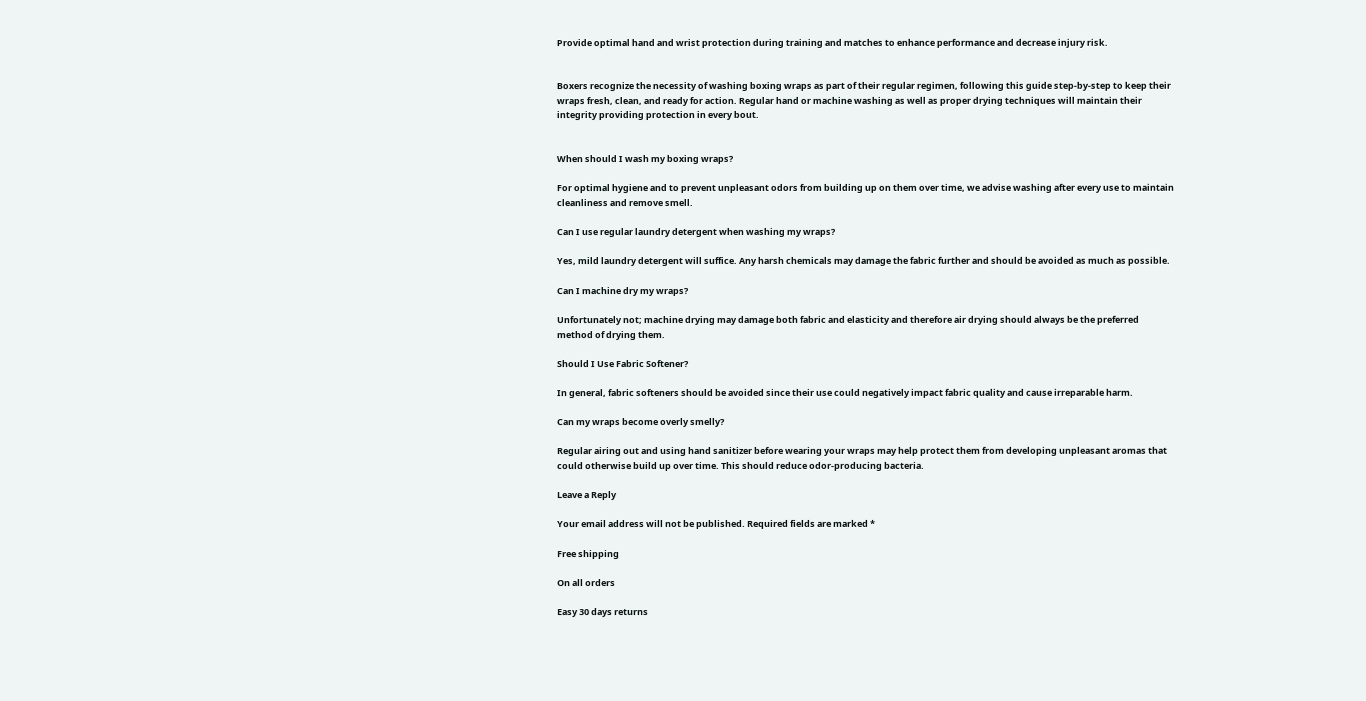Provide optimal hand and wrist protection during training and matches to enhance performance and decrease injury risk.


Boxers recognize the necessity of washing boxing wraps as part of their regular regimen, following this guide step-by-step to keep their wraps fresh, clean, and ready for action. Regular hand or machine washing as well as proper drying techniques will maintain their integrity providing protection in every bout.


When should I wash my boxing wraps?

For optimal hygiene and to prevent unpleasant odors from building up on them over time, we advise washing after every use to maintain cleanliness and remove smell.

Can I use regular laundry detergent when washing my wraps?

Yes, mild laundry detergent will suffice. Any harsh chemicals may damage the fabric further and should be avoided as much as possible.

Can I machine dry my wraps?

Unfortunately not; machine drying may damage both fabric and elasticity and therefore air drying should always be the preferred method of drying them.

Should I Use Fabric Softener?

In general, fabric softeners should be avoided since their use could negatively impact fabric quality and cause irreparable harm.

Can my wraps become overly smelly?

Regular airing out and using hand sanitizer before wearing your wraps may help protect them from developing unpleasant aromas that could otherwise build up over time. This should reduce odor-producing bacteria.

Leave a Reply

Your email address will not be published. Required fields are marked *

Free shipping

On all orders

Easy 30 days returns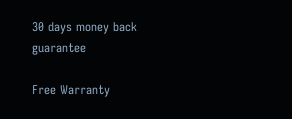30 days money back guarantee

Free Warranty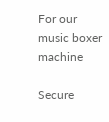For our music boxer machine

Secure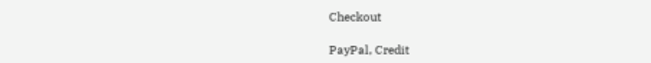Checkout

PayPal, Credit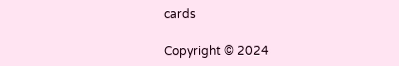cards

Copyright © 2024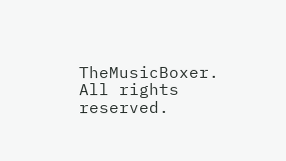TheMusicBoxer. All rights reserved.